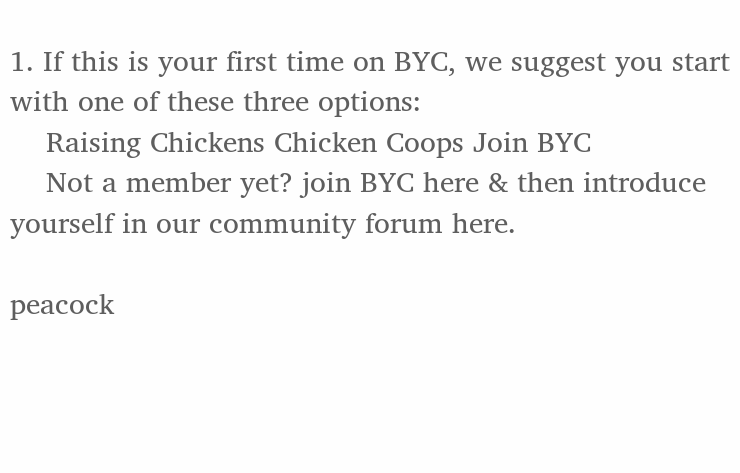1. If this is your first time on BYC, we suggest you start with one of these three options:
    Raising Chickens Chicken Coops Join BYC
    Not a member yet? join BYC here & then introduce yourself in our community forum here.

peacock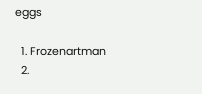eggs

  1. Frozenartman
  2.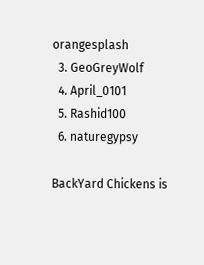orangesplash
  3. GeoGreyWolf
  4. April_0101
  5. Rashid100
  6. naturegypsy

BackYard Chickens is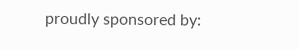proudly sponsored by: